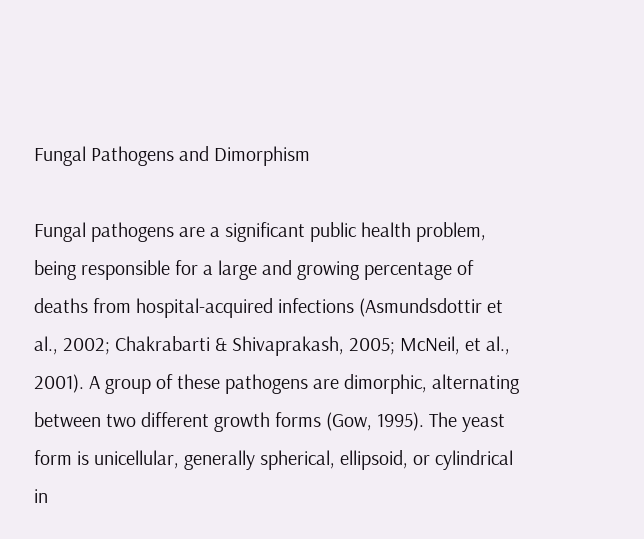Fungal Pathogens and Dimorphism

Fungal pathogens are a significant public health problem, being responsible for a large and growing percentage of deaths from hospital-acquired infections (Asmundsdottir et al., 2002; Chakrabarti & Shivaprakash, 2005; McNeil, et al., 2001). A group of these pathogens are dimorphic, alternating between two different growth forms (Gow, 1995). The yeast form is unicellular, generally spherical, ellipsoid, or cylindrical in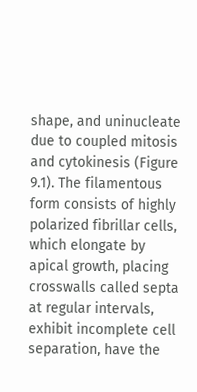shape, and uninucleate due to coupled mitosis and cytokinesis (Figure 9.1). The filamentous form consists of highly polarized fibrillar cells, which elongate by apical growth, placing crosswalls called septa at regular intervals, exhibit incomplete cell separation, have the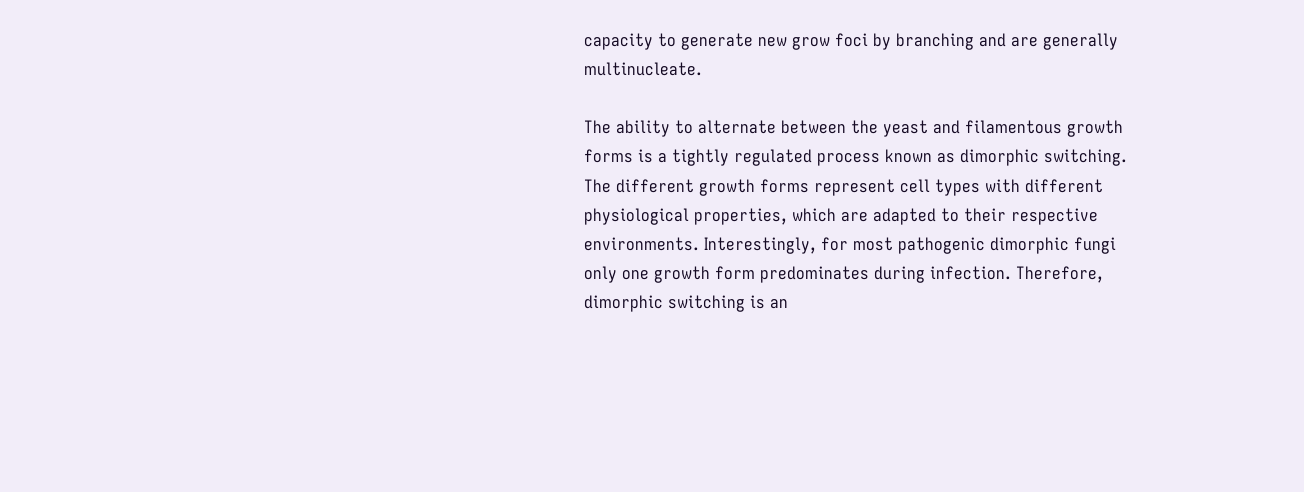capacity to generate new grow foci by branching and are generally multinucleate.

The ability to alternate between the yeast and filamentous growth forms is a tightly regulated process known as dimorphic switching. The different growth forms represent cell types with different physiological properties, which are adapted to their respective environments. Interestingly, for most pathogenic dimorphic fungi only one growth form predominates during infection. Therefore, dimorphic switching is an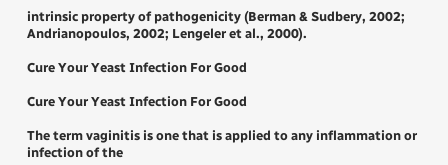intrinsic property of pathogenicity (Berman & Sudbery, 2002; Andrianopoulos, 2002; Lengeler et al., 2000).

Cure Your Yeast Infection For Good

Cure Your Yeast Infection For Good

The term vaginitis is one that is applied to any inflammation or infection of the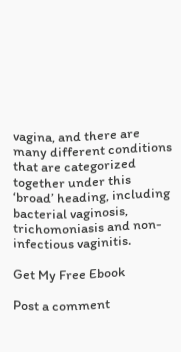vagina, and there are many different conditions that are categorized together under this ‘broad’ heading, including bacterial vaginosis, trichomoniasis and non-infectious vaginitis.

Get My Free Ebook

Post a comment